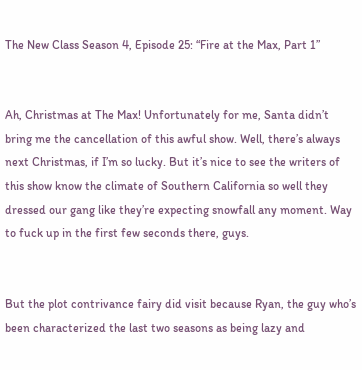The New Class Season 4, Episode 25: “Fire at the Max, Part 1”


Ah, Christmas at The Max! Unfortunately for me, Santa didn’t bring me the cancellation of this awful show. Well, there’s always next Christmas, if I’m so lucky. But it’s nice to see the writers of this show know the climate of Southern California so well they dressed our gang like they’re expecting snowfall any moment. Way to fuck up in the first few seconds there, guys.


But the plot contrivance fairy did visit because Ryan, the guy who’s been characterized the last two seasons as being lazy and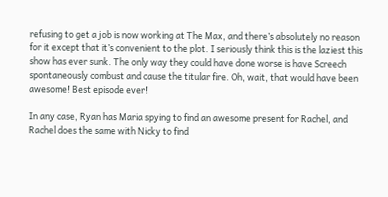refusing to get a job is now working at The Max, and there’s absolutely no reason for it except that it’s convenient to the plot. I seriously think this is the laziest this show has ever sunk. The only way they could have done worse is have Screech spontaneously combust and cause the titular fire. Oh, wait, that would have been awesome! Best episode ever!

In any case, Ryan has Maria spying to find an awesome present for Rachel, and Rachel does the same with Nicky to find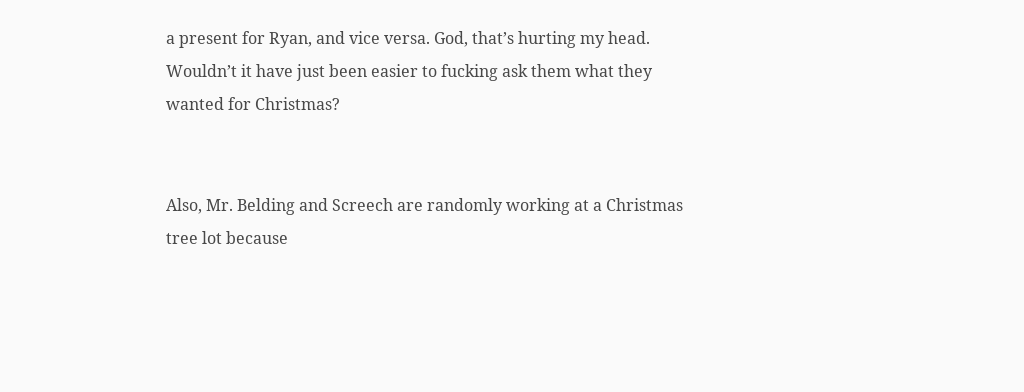a present for Ryan, and vice versa. God, that’s hurting my head. Wouldn’t it have just been easier to fucking ask them what they wanted for Christmas?


Also, Mr. Belding and Screech are randomly working at a Christmas tree lot because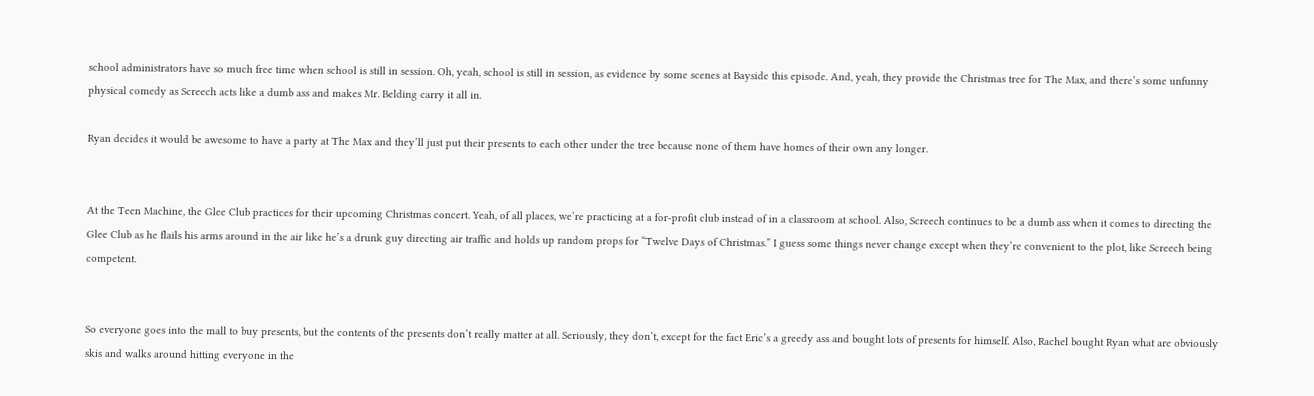school administrators have so much free time when school is still in session. Oh, yeah, school is still in session, as evidence by some scenes at Bayside this episode. And, yeah, they provide the Christmas tree for The Max, and there’s some unfunny physical comedy as Screech acts like a dumb ass and makes Mr. Belding carry it all in.

Ryan decides it would be awesome to have a party at The Max and they’ll just put their presents to each other under the tree because none of them have homes of their own any longer.


At the Teen Machine, the Glee Club practices for their upcoming Christmas concert. Yeah, of all places, we’re practicing at a for-profit club instead of in a classroom at school. Also, Screech continues to be a dumb ass when it comes to directing the Glee Club as he flails his arms around in the air like he’s a drunk guy directing air traffic and holds up random props for “Twelve Days of Christmas.” I guess some things never change except when they’re convenient to the plot, like Screech being competent.


So everyone goes into the mall to buy presents, but the contents of the presents don’t really matter at all. Seriously, they don’t, except for the fact Eric’s a greedy ass and bought lots of presents for himself. Also, Rachel bought Ryan what are obviously skis and walks around hitting everyone in the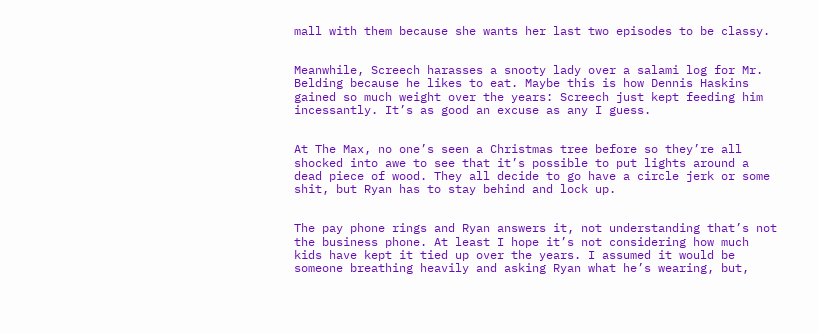mall with them because she wants her last two episodes to be classy.


Meanwhile, Screech harasses a snooty lady over a salami log for Mr. Belding because he likes to eat. Maybe this is how Dennis Haskins gained so much weight over the years: Screech just kept feeding him incessantly. It’s as good an excuse as any I guess.


At The Max, no one’s seen a Christmas tree before so they’re all shocked into awe to see that it’s possible to put lights around a dead piece of wood. They all decide to go have a circle jerk or some shit, but Ryan has to stay behind and lock up.


The pay phone rings and Ryan answers it, not understanding that’s not the business phone. At least I hope it’s not considering how much kids have kept it tied up over the years. I assumed it would be someone breathing heavily and asking Ryan what he’s wearing, but,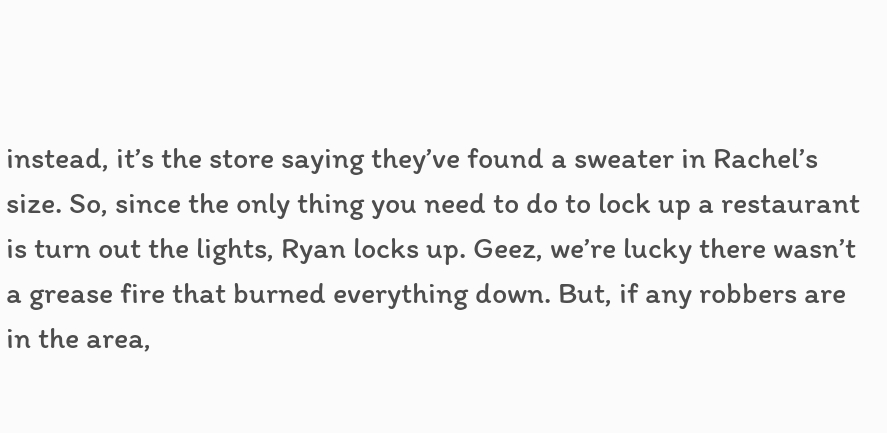instead, it’s the store saying they’ve found a sweater in Rachel’s size. So, since the only thing you need to do to lock up a restaurant is turn out the lights, Ryan locks up. Geez, we’re lucky there wasn’t a grease fire that burned everything down. But, if any robbers are in the area,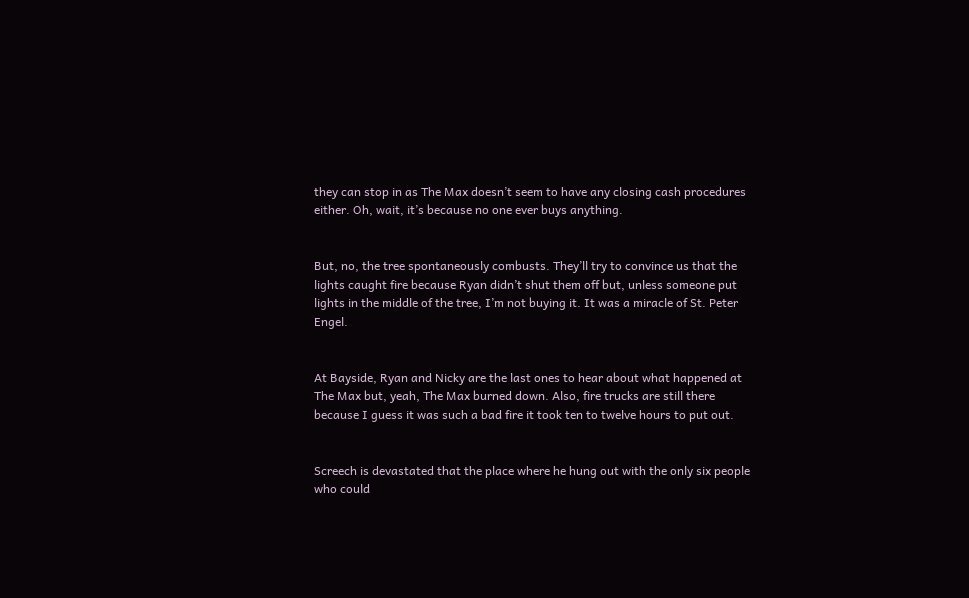they can stop in as The Max doesn’t seem to have any closing cash procedures either. Oh, wait, it’s because no one ever buys anything.


But, no, the tree spontaneously combusts. They’ll try to convince us that the lights caught fire because Ryan didn’t shut them off but, unless someone put lights in the middle of the tree, I’m not buying it. It was a miracle of St. Peter Engel.


At Bayside, Ryan and Nicky are the last ones to hear about what happened at The Max but, yeah, The Max burned down. Also, fire trucks are still there because I guess it was such a bad fire it took ten to twelve hours to put out.


Screech is devastated that the place where he hung out with the only six people who could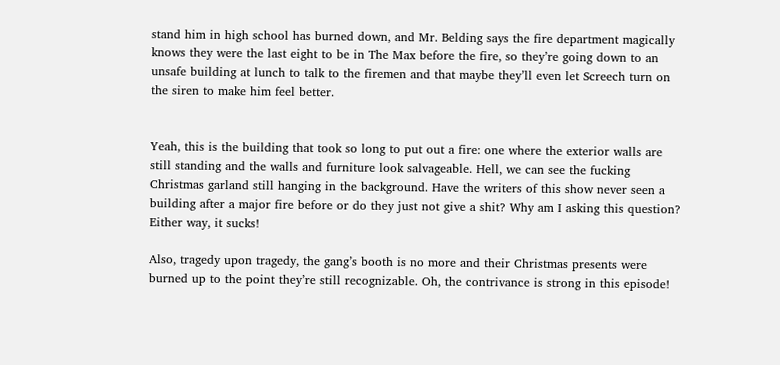stand him in high school has burned down, and Mr. Belding says the fire department magically knows they were the last eight to be in The Max before the fire, so they’re going down to an unsafe building at lunch to talk to the firemen and that maybe they’ll even let Screech turn on the siren to make him feel better.


Yeah, this is the building that took so long to put out a fire: one where the exterior walls are still standing and the walls and furniture look salvageable. Hell, we can see the fucking Christmas garland still hanging in the background. Have the writers of this show never seen a building after a major fire before or do they just not give a shit? Why am I asking this question? Either way, it sucks!

Also, tragedy upon tragedy, the gang’s booth is no more and their Christmas presents were burned up to the point they’re still recognizable. Oh, the contrivance is strong in this episode!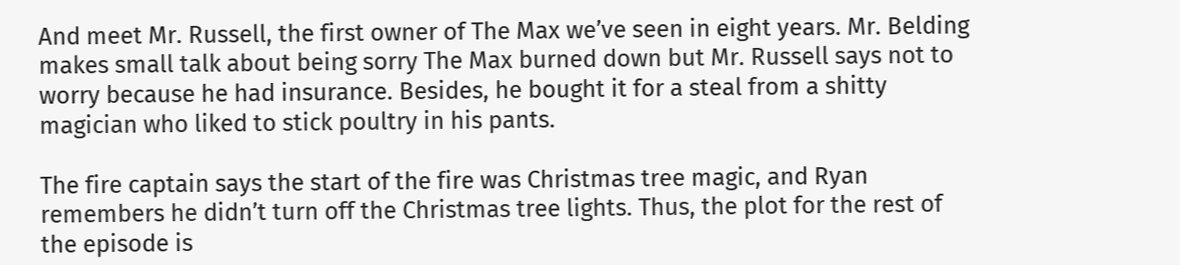And meet Mr. Russell, the first owner of The Max we’ve seen in eight years. Mr. Belding makes small talk about being sorry The Max burned down but Mr. Russell says not to worry because he had insurance. Besides, he bought it for a steal from a shitty magician who liked to stick poultry in his pants.

The fire captain says the start of the fire was Christmas tree magic, and Ryan remembers he didn’t turn off the Christmas tree lights. Thus, the plot for the rest of the episode is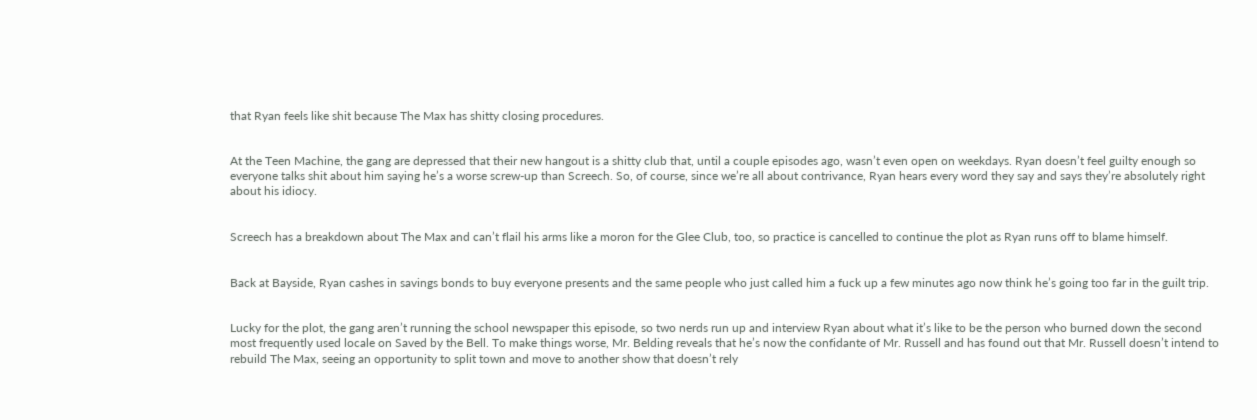that Ryan feels like shit because The Max has shitty closing procedures.


At the Teen Machine, the gang are depressed that their new hangout is a shitty club that, until a couple episodes ago, wasn’t even open on weekdays. Ryan doesn’t feel guilty enough so everyone talks shit about him saying he’s a worse screw-up than Screech. So, of course, since we’re all about contrivance, Ryan hears every word they say and says they’re absolutely right about his idiocy.


Screech has a breakdown about The Max and can’t flail his arms like a moron for the Glee Club, too, so practice is cancelled to continue the plot as Ryan runs off to blame himself.


Back at Bayside, Ryan cashes in savings bonds to buy everyone presents and the same people who just called him a fuck up a few minutes ago now think he’s going too far in the guilt trip.


Lucky for the plot, the gang aren’t running the school newspaper this episode, so two nerds run up and interview Ryan about what it’s like to be the person who burned down the second most frequently used locale on Saved by the Bell. To make things worse, Mr. Belding reveals that he’s now the confidante of Mr. Russell and has found out that Mr. Russell doesn’t intend to rebuild The Max, seeing an opportunity to split town and move to another show that doesn’t rely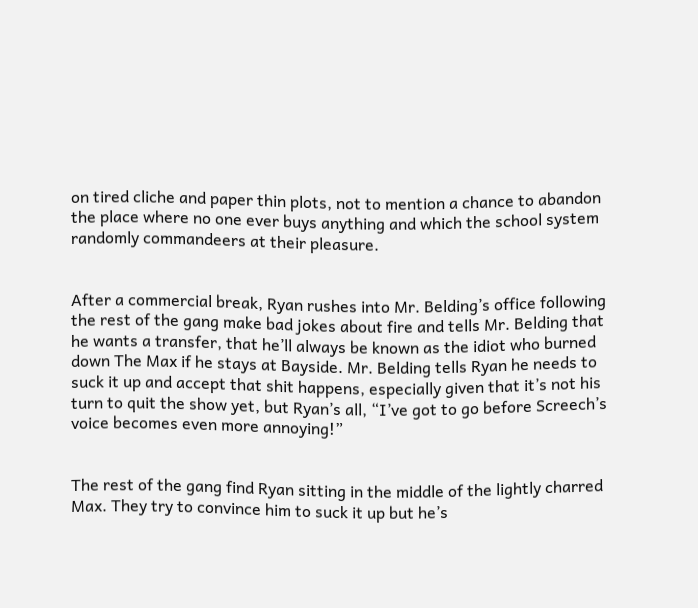on tired cliche and paper thin plots, not to mention a chance to abandon the place where no one ever buys anything and which the school system randomly commandeers at their pleasure.


After a commercial break, Ryan rushes into Mr. Belding’s office following the rest of the gang make bad jokes about fire and tells Mr. Belding that he wants a transfer, that he’ll always be known as the idiot who burned down The Max if he stays at Bayside. Mr. Belding tells Ryan he needs to suck it up and accept that shit happens, especially given that it’s not his turn to quit the show yet, but Ryan’s all, “I’ve got to go before Screech’s voice becomes even more annoying!”


The rest of the gang find Ryan sitting in the middle of the lightly charred Max. They try to convince him to suck it up but he’s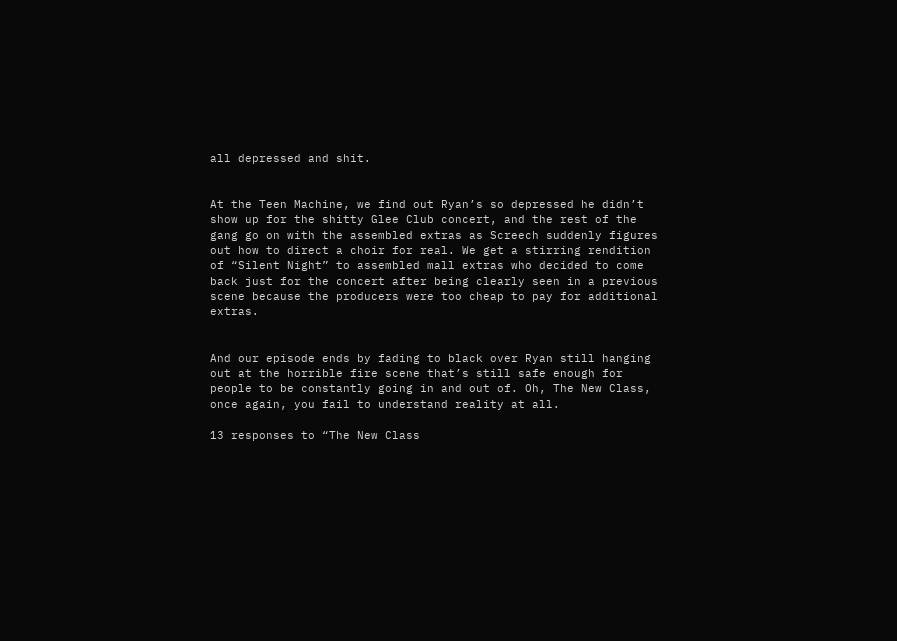all depressed and shit.


At the Teen Machine, we find out Ryan’s so depressed he didn’t show up for the shitty Glee Club concert, and the rest of the gang go on with the assembled extras as Screech suddenly figures out how to direct a choir for real. We get a stirring rendition of “Silent Night” to assembled mall extras who decided to come back just for the concert after being clearly seen in a previous scene because the producers were too cheap to pay for additional extras.


And our episode ends by fading to black over Ryan still hanging out at the horrible fire scene that’s still safe enough for people to be constantly going in and out of. Oh, The New Class, once again, you fail to understand reality at all.

13 responses to “The New Class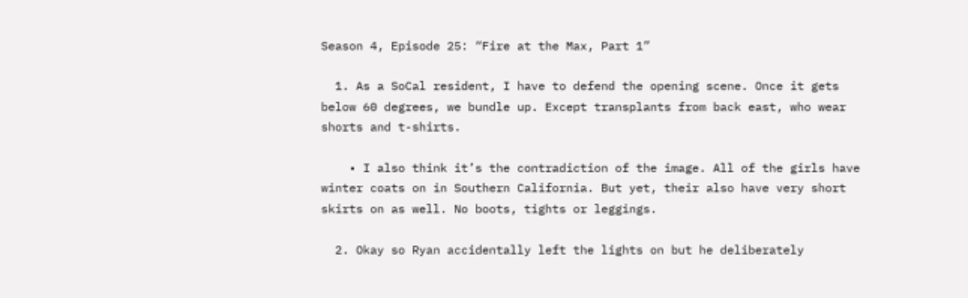Season 4, Episode 25: “Fire at the Max, Part 1”

  1. As a SoCal resident, I have to defend the opening scene. Once it gets below 60 degrees, we bundle up. Except transplants from back east, who wear shorts and t-shirts.

    • I also think it’s the contradiction of the image. All of the girls have winter coats on in Southern California. But yet, their also have very short skirts on as well. No boots, tights or leggings.

  2. Okay so Ryan accidentally left the lights on but he deliberately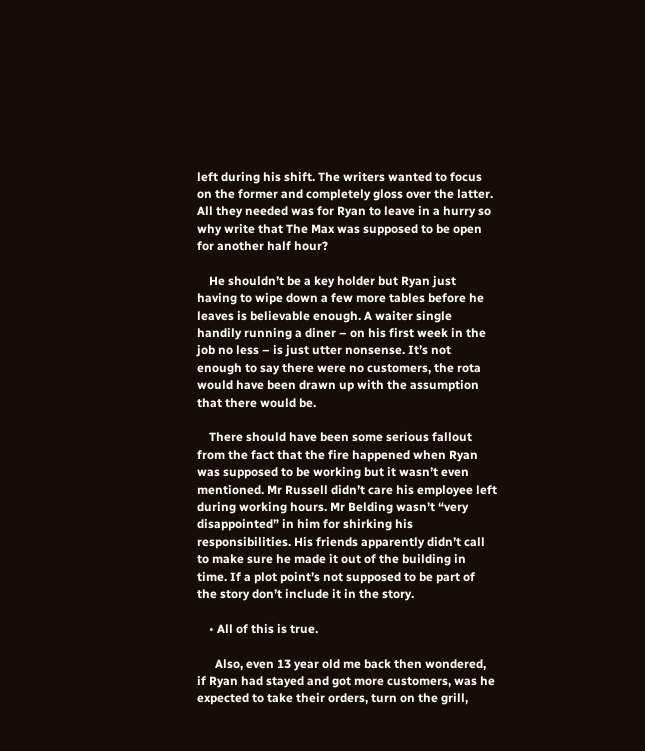left during his shift. The writers wanted to focus on the former and completely gloss over the latter. All they needed was for Ryan to leave in a hurry so why write that The Max was supposed to be open for another half hour?

    He shouldn’t be a key holder but Ryan just having to wipe down a few more tables before he leaves is believable enough. A waiter single handily running a diner – on his first week in the job no less – is just utter nonsense. It’s not enough to say there were no customers, the rota would have been drawn up with the assumption that there would be.

    There should have been some serious fallout from the fact that the fire happened when Ryan was supposed to be working but it wasn’t even mentioned. Mr Russell didn’t care his employee left during working hours. Mr Belding wasn’t “very disappointed” in him for shirking his responsibilities. His friends apparently didn’t call to make sure he made it out of the building in time. If a plot point’s not supposed to be part of the story don’t include it in the story.

    • All of this is true.

      Also, even 13 year old me back then wondered, if Ryan had stayed and got more customers, was he expected to take their orders, turn on the grill,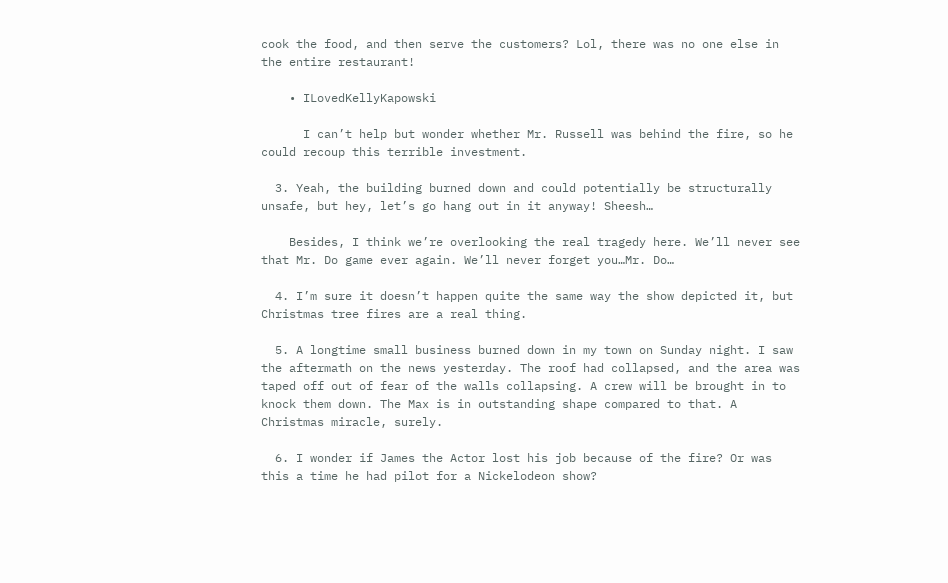cook the food, and then serve the customers? Lol, there was no one else in the entire restaurant!

    • ILovedKellyKapowski

      I can’t help but wonder whether Mr. Russell was behind the fire, so he could recoup this terrible investment.

  3. Yeah, the building burned down and could potentially be structurally unsafe, but hey, let’s go hang out in it anyway! Sheesh…

    Besides, I think we’re overlooking the real tragedy here. We’ll never see that Mr. Do game ever again. We’ll never forget you…Mr. Do…

  4. I’m sure it doesn’t happen quite the same way the show depicted it, but Christmas tree fires are a real thing.

  5. A longtime small business burned down in my town on Sunday night. I saw the aftermath on the news yesterday. The roof had collapsed, and the area was taped off out of fear of the walls collapsing. A crew will be brought in to knock them down. The Max is in outstanding shape compared to that. A Christmas miracle, surely.

  6. I wonder if James the Actor lost his job because of the fire? Or was this a time he had pilot for a Nickelodeon show?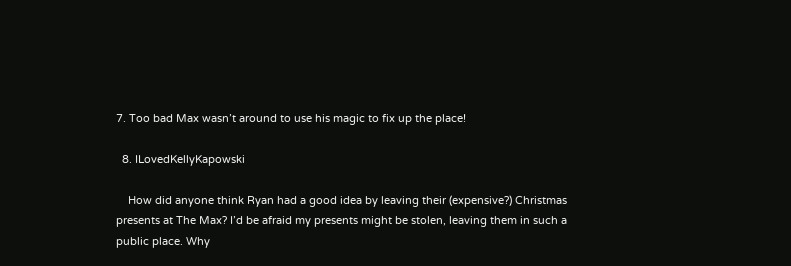7. Too bad Max wasn’t around to use his magic to fix up the place!

  8. ILovedKellyKapowski

    How did anyone think Ryan had a good idea by leaving their (expensive?) Christmas presents at The Max? I’d be afraid my presents might be stolen, leaving them in such a public place. Why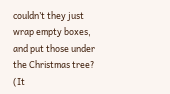couldn’t they just wrap empty boxes, and put those under the Christmas tree? (It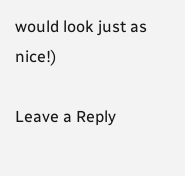would look just as nice!)

Leave a Reply